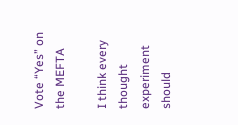Vote “Yes” on the MEFTA

I think every thought experiment should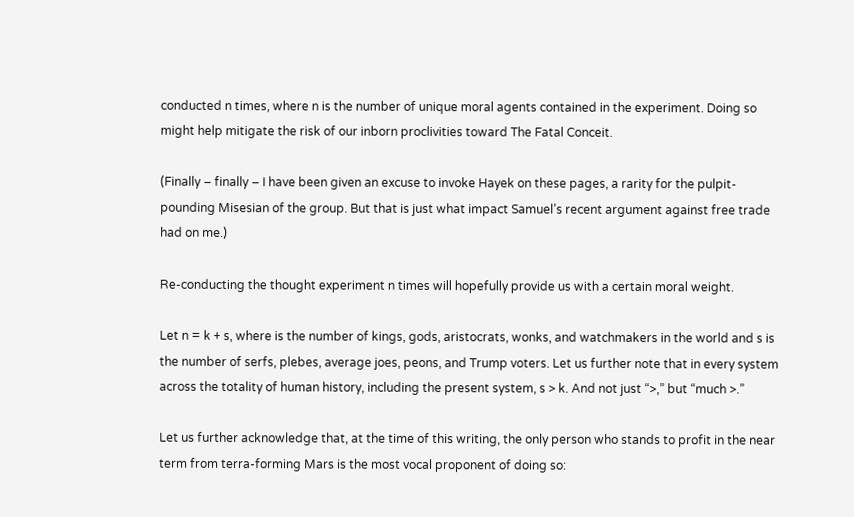conducted n times, where n is the number of unique moral agents contained in the experiment. Doing so might help mitigate the risk of our inborn proclivities toward The Fatal Conceit.

(Finally – finally – I have been given an excuse to invoke Hayek on these pages, a rarity for the pulpit-pounding Misesian of the group. But that is just what impact Samuel’s recent argument against free trade had on me.)

Re-conducting the thought experiment n times will hopefully provide us with a certain moral weight.

Let n = k + s, where is the number of kings, gods, aristocrats, wonks, and watchmakers in the world and s is the number of serfs, plebes, average joes, peons, and Trump voters. Let us further note that in every system across the totality of human history, including the present system, s > k. And not just “>,” but “much >.”

Let us further acknowledge that, at the time of this writing, the only person who stands to profit in the near term from terra-forming Mars is the most vocal proponent of doing so: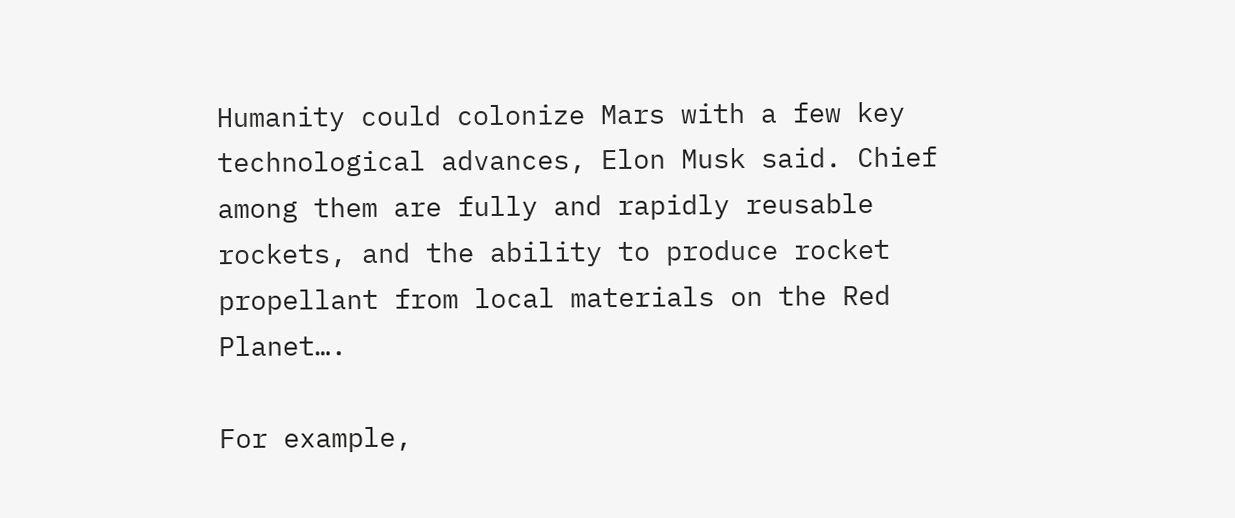Humanity could colonize Mars with a few key technological advances, Elon Musk said. Chief among them are fully and rapidly reusable rockets, and the ability to produce rocket propellant from local materials on the Red Planet….

For example,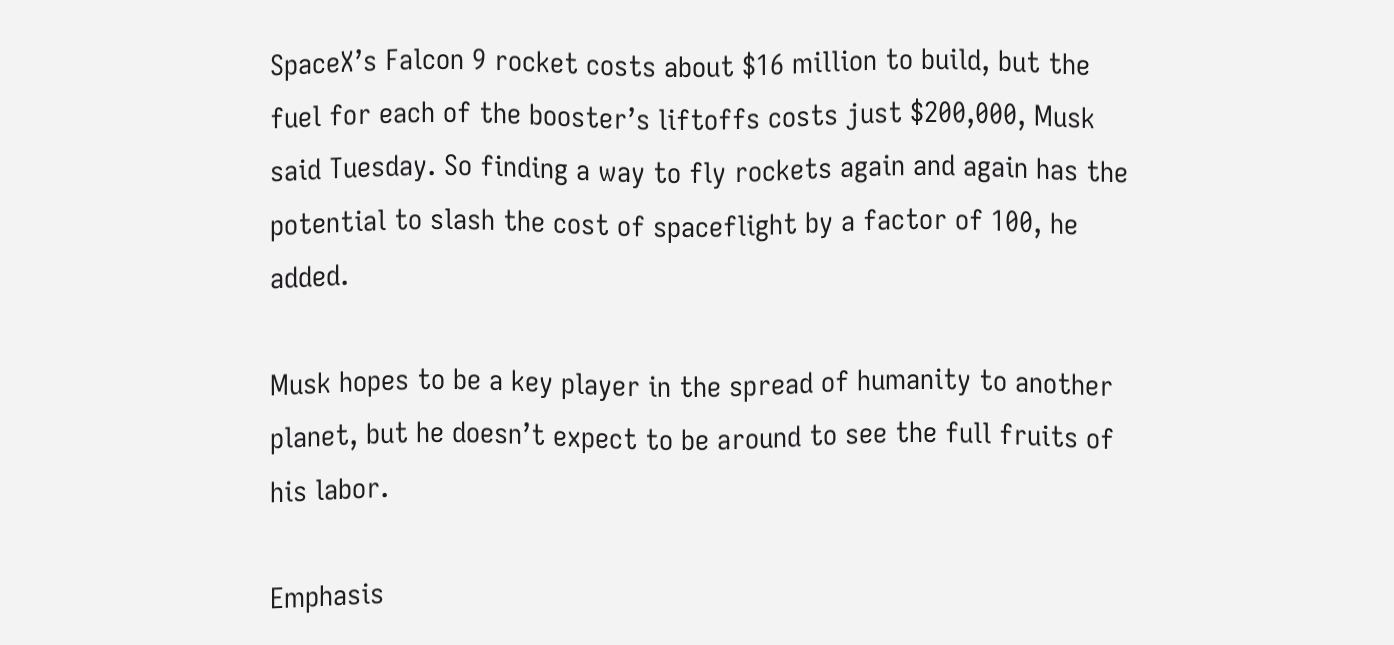SpaceX’s Falcon 9 rocket costs about $16 million to build, but the fuel for each of the booster’s liftoffs costs just $200,000, Musk said Tuesday. So finding a way to fly rockets again and again has the potential to slash the cost of spaceflight by a factor of 100, he added.

Musk hopes to be a key player in the spread of humanity to another planet, but he doesn’t expect to be around to see the full fruits of his labor.

Emphasis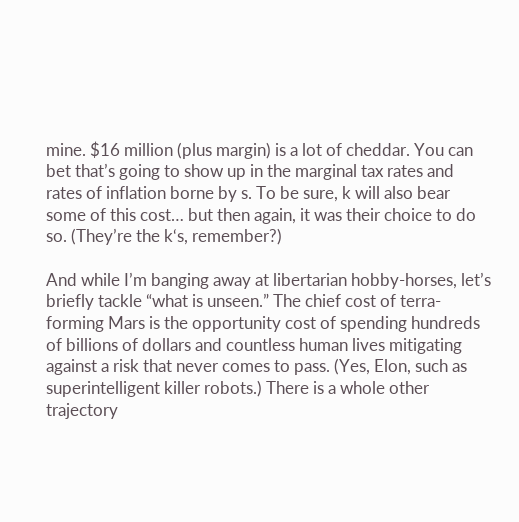mine. $16 million (plus margin) is a lot of cheddar. You can bet that’s going to show up in the marginal tax rates and rates of inflation borne by s. To be sure, k will also bear some of this cost… but then again, it was their choice to do so. (They’re the k‘s, remember?)

And while I’m banging away at libertarian hobby-horses, let’s briefly tackle “what is unseen.” The chief cost of terra-forming Mars is the opportunity cost of spending hundreds of billions of dollars and countless human lives mitigating against a risk that never comes to pass. (Yes, Elon, such as superintelligent killer robots.) There is a whole other trajectory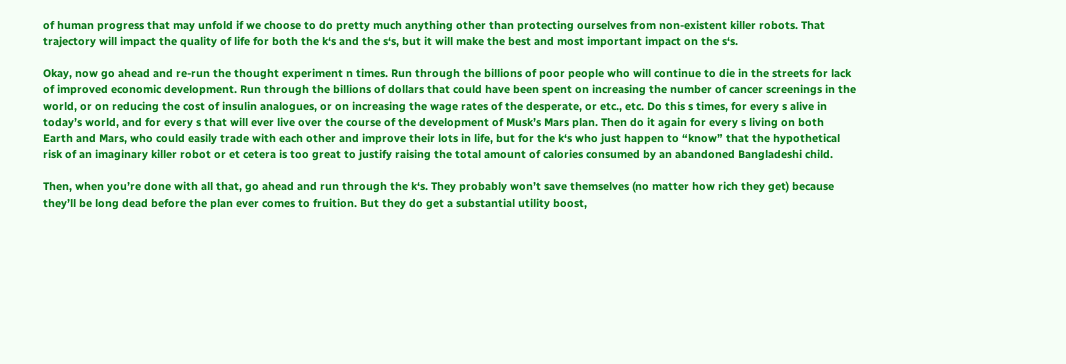of human progress that may unfold if we choose to do pretty much anything other than protecting ourselves from non-existent killer robots. That trajectory will impact the quality of life for both the k‘s and the s‘s, but it will make the best and most important impact on the s‘s.

Okay, now go ahead and re-run the thought experiment n times. Run through the billions of poor people who will continue to die in the streets for lack of improved economic development. Run through the billions of dollars that could have been spent on increasing the number of cancer screenings in the world, or on reducing the cost of insulin analogues, or on increasing the wage rates of the desperate, or etc., etc. Do this s times, for every s alive in today’s world, and for every s that will ever live over the course of the development of Musk’s Mars plan. Then do it again for every s living on both Earth and Mars, who could easily trade with each other and improve their lots in life, but for the k‘s who just happen to “know” that the hypothetical risk of an imaginary killer robot or et cetera is too great to justify raising the total amount of calories consumed by an abandoned Bangladeshi child.

Then, when you’re done with all that, go ahead and run through the k‘s. They probably won’t save themselves (no matter how rich they get) because they’ll be long dead before the plan ever comes to fruition. But they do get a substantial utility boost,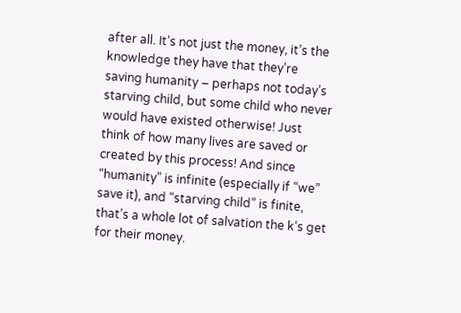after all. It’s not just the money, it’s the knowledge they have that they’re saving humanity – perhaps not today’s starving child, but some child who never would have existed otherwise! Just think of how many lives are saved or created by this process! And since “humanity” is infinite (especially if “we” save it), and “starving child” is finite, that’s a whole lot of salvation the k‘s get for their money.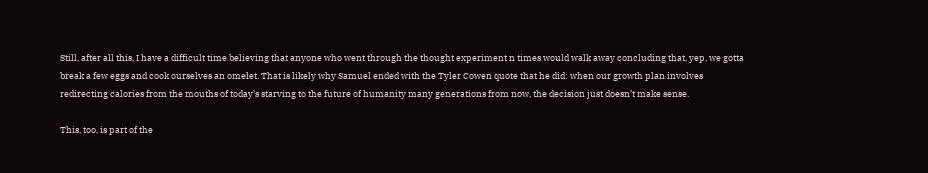Still, after all this, I have a difficult time believing that anyone who went through the thought experiment n times would walk away concluding that, yep, we gotta break a few eggs and cook ourselves an omelet. That is likely why Samuel ended with the Tyler Cowen quote that he did: when our growth plan involves redirecting calories from the mouths of today’s starving to the future of humanity many generations from now, the decision just doesn’t make sense.

This, too, is part of the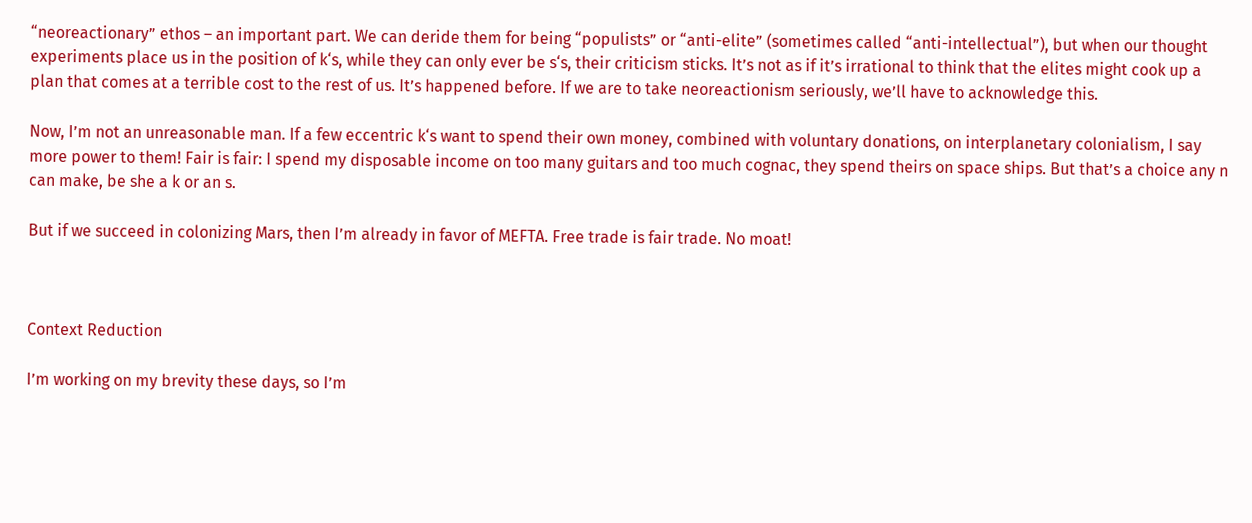“neoreactionary” ethos – an important part. We can deride them for being “populists” or “anti-elite” (sometimes called “anti-intellectual”), but when our thought experiments place us in the position of k‘s, while they can only ever be s‘s, their criticism sticks. It’s not as if it’s irrational to think that the elites might cook up a plan that comes at a terrible cost to the rest of us. It’s happened before. If we are to take neoreactionism seriously, we’ll have to acknowledge this.

Now, I’m not an unreasonable man. If a few eccentric k‘s want to spend their own money, combined with voluntary donations, on interplanetary colonialism, I say more power to them! Fair is fair: I spend my disposable income on too many guitars and too much cognac, they spend theirs on space ships. But that’s a choice any n can make, be she a k or an s.

But if we succeed in colonizing Mars, then I’m already in favor of MEFTA. Free trade is fair trade. No moat!



Context Reduction

I’m working on my brevity these days, so I’m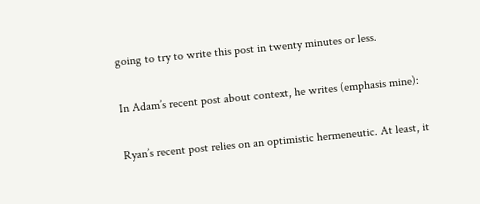going to try to write this post in twenty minutes or less.

In Adam’s recent post about context, he writes (emphasis mine):

Ryan’s recent post relies on an optimistic hermeneutic. At least, it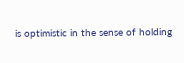is optimistic in the sense of holding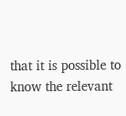that it is possible to know the relevant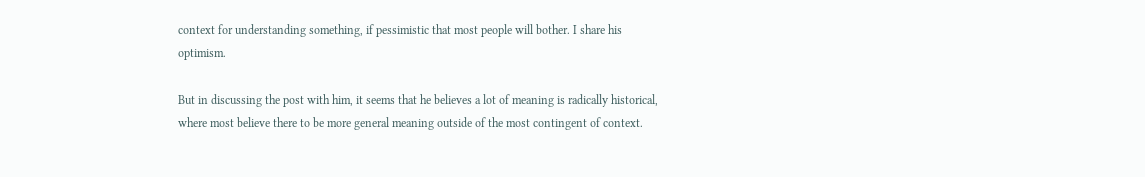context for understanding something, if pessimistic that most people will bother. I share his optimism.

But in discussing the post with him, it seems that he believes a lot of meaning is radically historical, where most believe there to be more general meaning outside of the most contingent of context.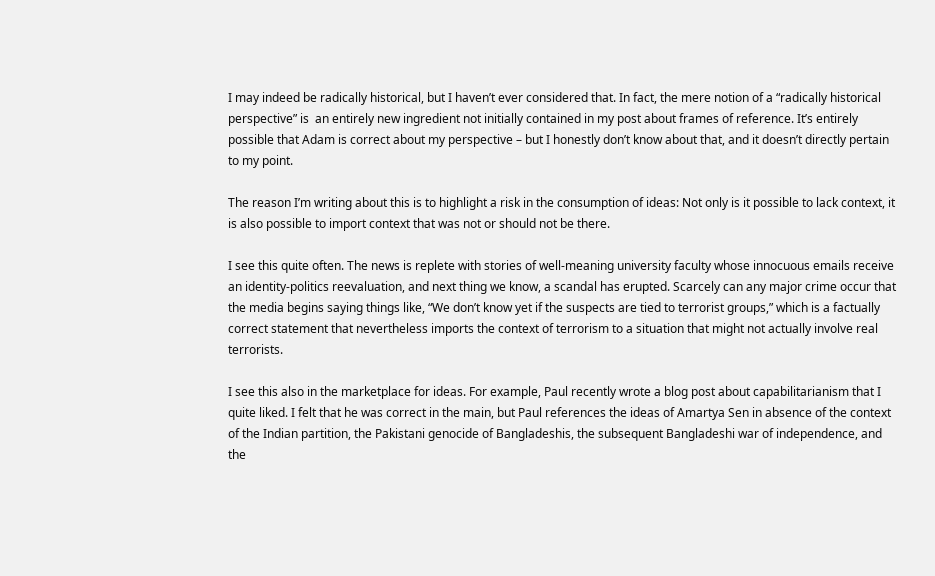I may indeed be radically historical, but I haven’t ever considered that. In fact, the mere notion of a “radically historical perspective” is  an entirely new ingredient not initially contained in my post about frames of reference. It’s entirely possible that Adam is correct about my perspective – but I honestly don’t know about that, and it doesn’t directly pertain to my point.

The reason I’m writing about this is to highlight a risk in the consumption of ideas: Not only is it possible to lack context, it is also possible to import context that was not or should not be there.

I see this quite often. The news is replete with stories of well-meaning university faculty whose innocuous emails receive an identity-politics reevaluation, and next thing we know, a scandal has erupted. Scarcely can any major crime occur that the media begins saying things like, “We don’t know yet if the suspects are tied to terrorist groups,” which is a factually correct statement that nevertheless imports the context of terrorism to a situation that might not actually involve real terrorists.

I see this also in the marketplace for ideas. For example, Paul recently wrote a blog post about capabilitarianism that I quite liked. I felt that he was correct in the main, but Paul references the ideas of Amartya Sen in absence of the context of the Indian partition, the Pakistani genocide of Bangladeshis, the subsequent Bangladeshi war of independence, and the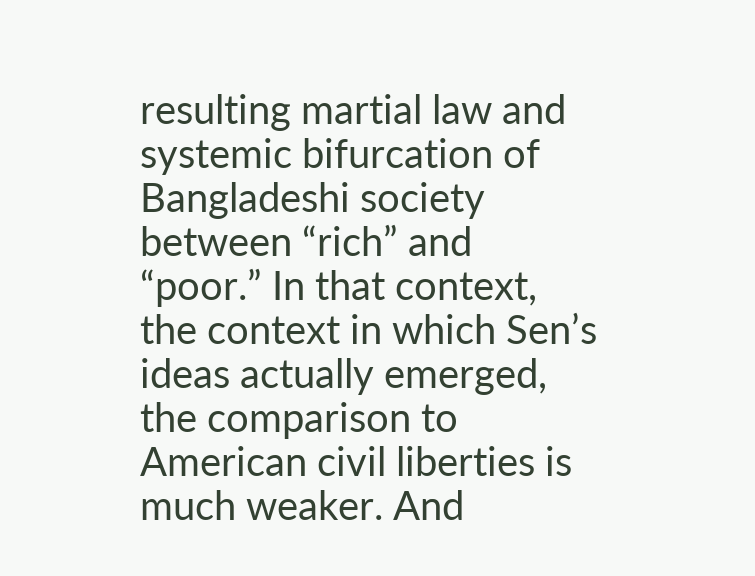resulting martial law and systemic bifurcation of Bangladeshi society between “rich” and “poor.” In that context, the context in which Sen’s ideas actually emerged, the comparison to American civil liberties is much weaker. And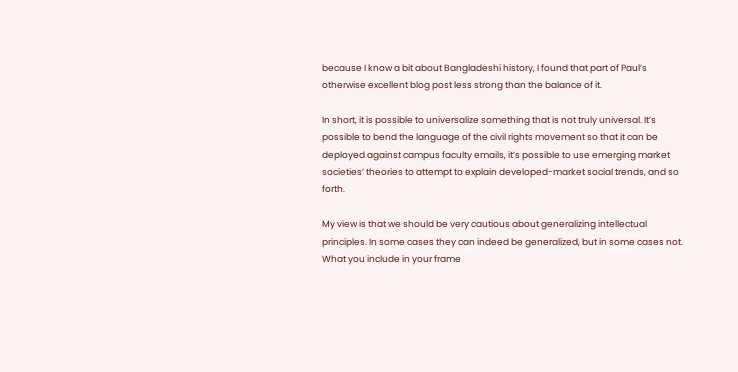because I know a bit about Bangladeshi history, I found that part of Paul’s otherwise excellent blog post less strong than the balance of it.

In short, it is possible to universalize something that is not truly universal. It’s possible to bend the language of the civil rights movement so that it can be deployed against campus faculty emails, it’s possible to use emerging market societies’ theories to attempt to explain developed-market social trends, and so forth.

My view is that we should be very cautious about generalizing intellectual principles. In some cases they can indeed be generalized, but in some cases not. What you include in your frame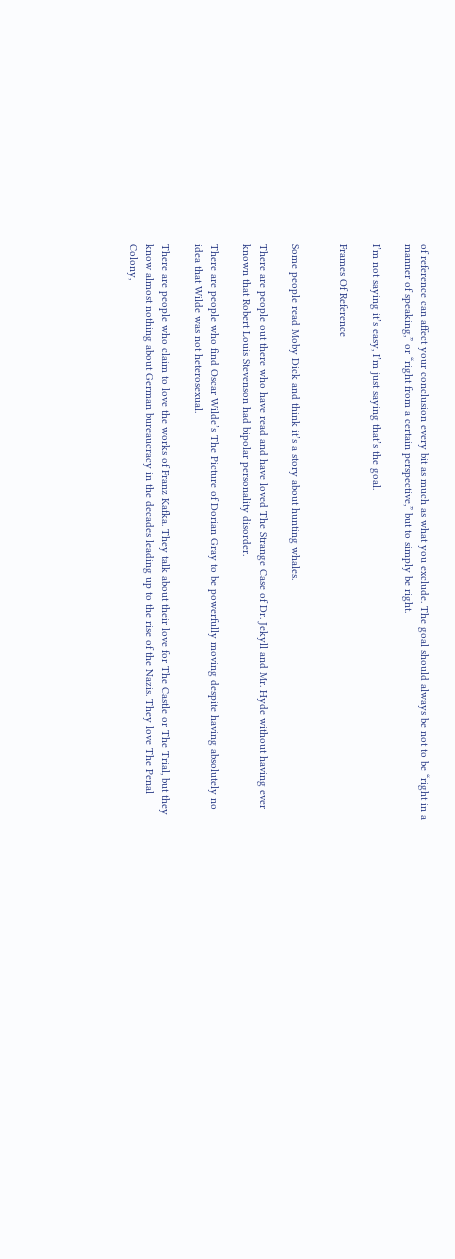of reference can affect your conclusion every bit as much as what you exclude. The goal should always be not to be “right in a manner of speaking,” or “right from a certain perspective,” but to simply be right.

I’m not saying it’s easy, I’m just saying that’s the goal.

Frames Of Reference


Some people read Moby Dick and think it’s a story about hunting whales.

There are people out there who have read and have loved The Strange Case of Dr. Jekyll and Mr. Hyde without having ever known that Robert Louis Stevenson had bipolar personality disorder.

There are people who find Oscar Wilde’s The Picture of Dorian Gray to be powerfully moving despite having absolutely no idea that Wilde was not heterosexual.

There are people who claim to love the works of Franz Kafka. They talk about their love for The Castle or The Trial, but they know almost nothing about German bureaucracy in the decades leading up to the rise of the Nazis. They love The Penal Colony,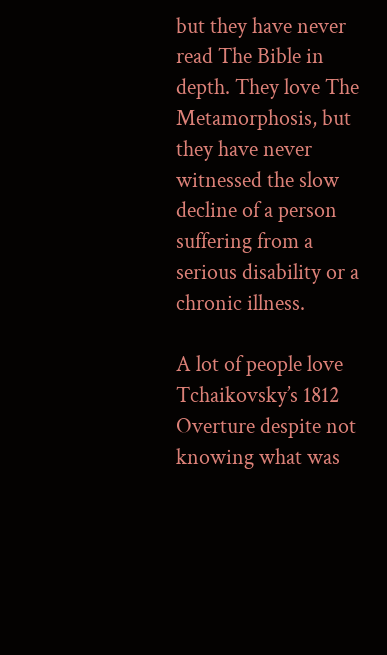but they have never read The Bible in depth. They love The Metamorphosis, but they have never witnessed the slow decline of a person suffering from a serious disability or a chronic illness.

A lot of people love Tchaikovsky’s 1812 Overture despite not knowing what was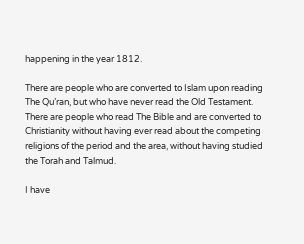happening in the year 1812.

There are people who are converted to Islam upon reading The Qu’ran, but who have never read the Old Testament. There are people who read The Bible and are converted to Christianity without having ever read about the competing religions of the period and the area, without having studied the Torah and Talmud.

I have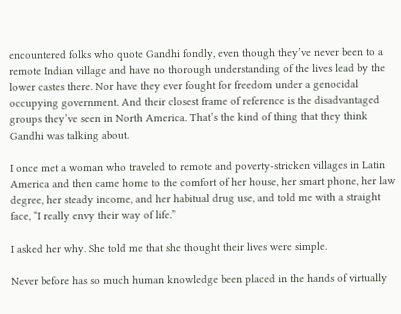encountered folks who quote Gandhi fondly, even though they’ve never been to a remote Indian village and have no thorough understanding of the lives lead by the lower castes there. Nor have they ever fought for freedom under a genocidal occupying government. And their closest frame of reference is the disadvantaged groups they’ve seen in North America. That’s the kind of thing that they think Gandhi was talking about.

I once met a woman who traveled to remote and poverty-stricken villages in Latin America and then came home to the comfort of her house, her smart phone, her law degree, her steady income, and her habitual drug use, and told me with a straight face, “I really envy their way of life.”

I asked her why. She told me that she thought their lives were simple.

Never before has so much human knowledge been placed in the hands of virtually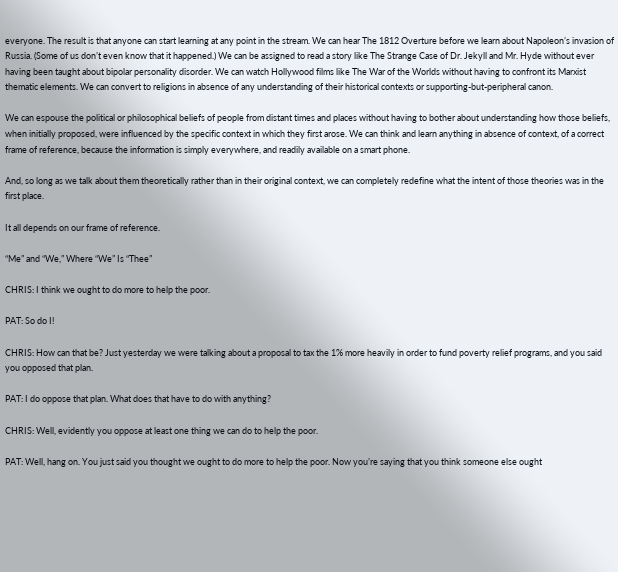everyone. The result is that anyone can start learning at any point in the stream. We can hear The 1812 Overture before we learn about Napoleon’s invasion of Russia. (Some of us don’t even know that it happened.) We can be assigned to read a story like The Strange Case of Dr. Jekyll and Mr. Hyde without ever having been taught about bipolar personality disorder. We can watch Hollywood films like The War of the Worlds without having to confront its Marxist thematic elements. We can convert to religions in absence of any understanding of their historical contexts or supporting-but-peripheral canon.

We can espouse the political or philosophical beliefs of people from distant times and places without having to bother about understanding how those beliefs, when initially proposed, were influenced by the specific context in which they first arose. We can think and learn anything in absence of context, of a correct frame of reference, because the information is simply everywhere, and readily available on a smart phone.

And, so long as we talk about them theoretically rather than in their original context, we can completely redefine what the intent of those theories was in the first place.

It all depends on our frame of reference.

“Me” and “We,” Where “We” Is “Thee”

CHRIS: I think we ought to do more to help the poor.

PAT: So do I!

CHRIS: How can that be? Just yesterday we were talking about a proposal to tax the 1% more heavily in order to fund poverty relief programs, and you said you opposed that plan.

PAT: I do oppose that plan. What does that have to do with anything?

CHRIS: Well, evidently you oppose at least one thing we can do to help the poor.

PAT: Well, hang on. You just said you thought we ought to do more to help the poor. Now you’re saying that you think someone else ought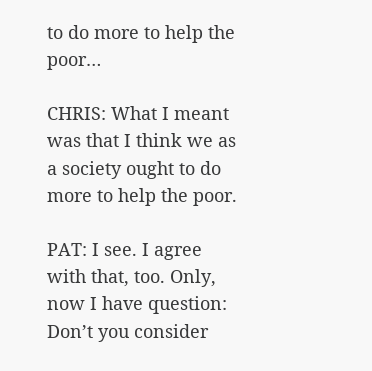to do more to help the poor…

CHRIS: What I meant was that I think we as a society ought to do more to help the poor.

PAT: I see. I agree with that, too. Only, now I have question: Don’t you consider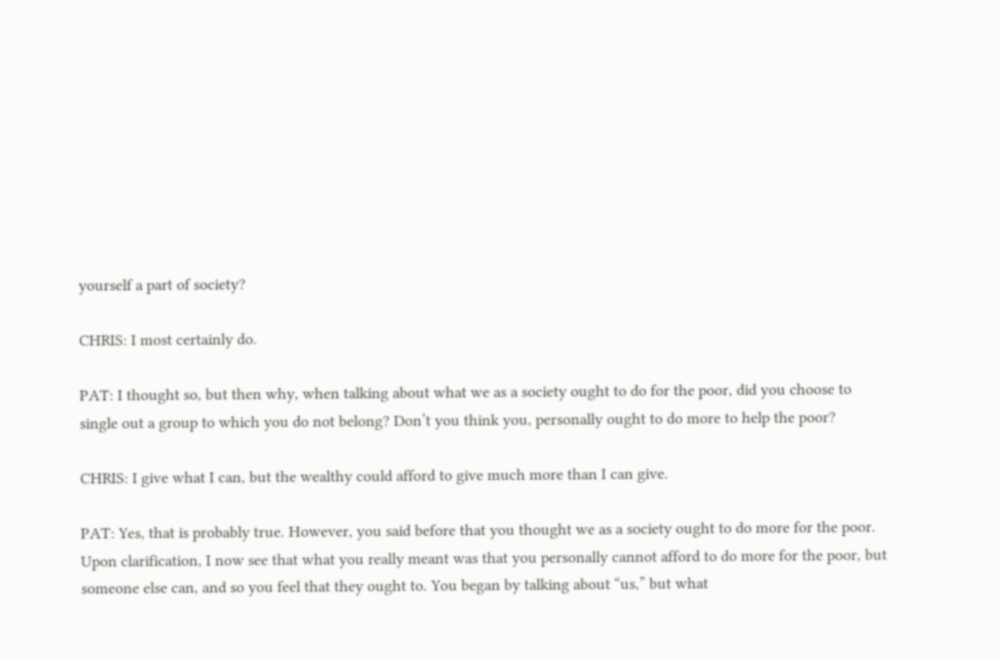yourself a part of society?

CHRIS: I most certainly do.

PAT: I thought so, but then why, when talking about what we as a society ought to do for the poor, did you choose to single out a group to which you do not belong? Don’t you think you, personally ought to do more to help the poor?

CHRIS: I give what I can, but the wealthy could afford to give much more than I can give.

PAT: Yes, that is probably true. However, you said before that you thought we as a society ought to do more for the poor. Upon clarification, I now see that what you really meant was that you personally cannot afford to do more for the poor, but someone else can, and so you feel that they ought to. You began by talking about “us,” but what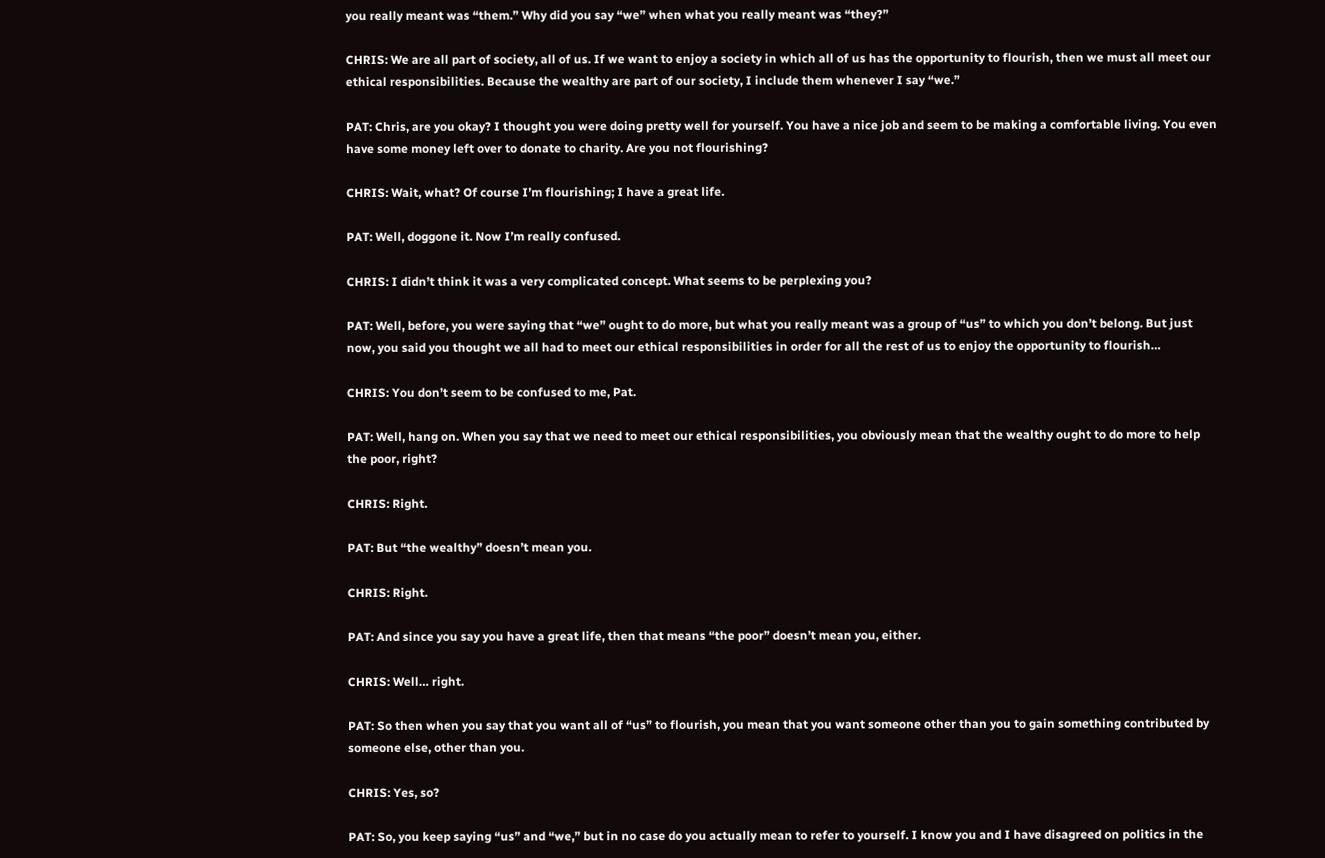you really meant was “them.” Why did you say “we” when what you really meant was “they?”

CHRIS: We are all part of society, all of us. If we want to enjoy a society in which all of us has the opportunity to flourish, then we must all meet our ethical responsibilities. Because the wealthy are part of our society, I include them whenever I say “we.”

PAT: Chris, are you okay? I thought you were doing pretty well for yourself. You have a nice job and seem to be making a comfortable living. You even have some money left over to donate to charity. Are you not flourishing?

CHRIS: Wait, what? Of course I’m flourishing; I have a great life.

PAT: Well, doggone it. Now I’m really confused.

CHRIS: I didn’t think it was a very complicated concept. What seems to be perplexing you?

PAT: Well, before, you were saying that “we” ought to do more, but what you really meant was a group of “us” to which you don’t belong. But just now, you said you thought we all had to meet our ethical responsibilities in order for all the rest of us to enjoy the opportunity to flourish…

CHRIS: You don’t seem to be confused to me, Pat.

PAT: Well, hang on. When you say that we need to meet our ethical responsibilities, you obviously mean that the wealthy ought to do more to help the poor, right?

CHRIS: Right.

PAT: But “the wealthy” doesn’t mean you.

CHRIS: Right.

PAT: And since you say you have a great life, then that means “the poor” doesn’t mean you, either.

CHRIS: Well… right.

PAT: So then when you say that you want all of “us” to flourish, you mean that you want someone other than you to gain something contributed by someone else, other than you.

CHRIS: Yes, so?

PAT: So, you keep saying “us” and “we,” but in no case do you actually mean to refer to yourself. I know you and I have disagreed on politics in the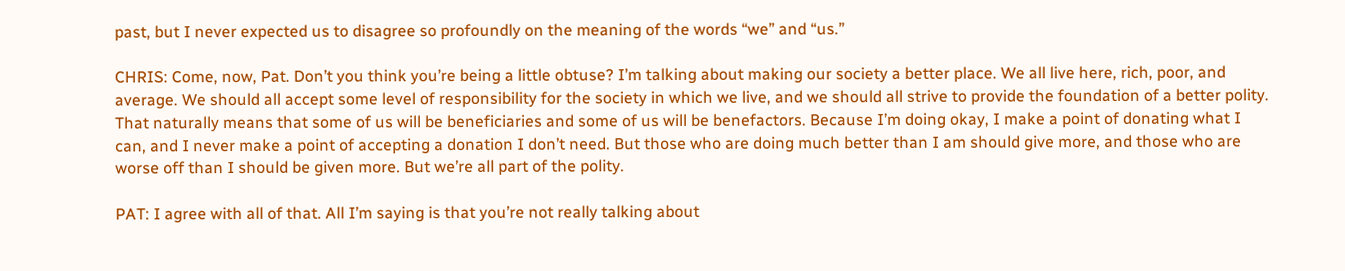past, but I never expected us to disagree so profoundly on the meaning of the words “we” and “us.”

CHRIS: Come, now, Pat. Don’t you think you’re being a little obtuse? I’m talking about making our society a better place. We all live here, rich, poor, and average. We should all accept some level of responsibility for the society in which we live, and we should all strive to provide the foundation of a better polity. That naturally means that some of us will be beneficiaries and some of us will be benefactors. Because I’m doing okay, I make a point of donating what I can, and I never make a point of accepting a donation I don’t need. But those who are doing much better than I am should give more, and those who are worse off than I should be given more. But we’re all part of the polity.

PAT: I agree with all of that. All I’m saying is that you’re not really talking about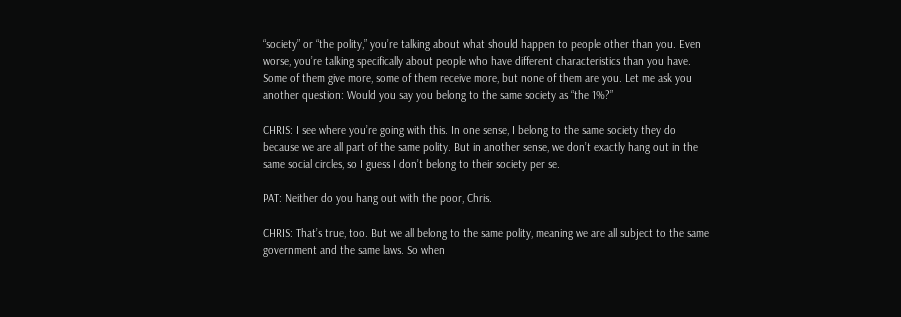“society” or “the polity,” you’re talking about what should happen to people other than you. Even worse, you’re talking specifically about people who have different characteristics than you have. Some of them give more, some of them receive more, but none of them are you. Let me ask you another question: Would you say you belong to the same society as “the 1%?”

CHRIS: I see where you’re going with this. In one sense, I belong to the same society they do because we are all part of the same polity. But in another sense, we don’t exactly hang out in the same social circles, so I guess I don’t belong to their society per se.

PAT: Neither do you hang out with the poor, Chris.

CHRIS: That’s true, too. But we all belong to the same polity, meaning we are all subject to the same government and the same laws. So when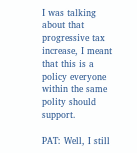I was talking about that progressive tax increase, I meant that this is a policy everyone within the same polity should support.

PAT: Well, I still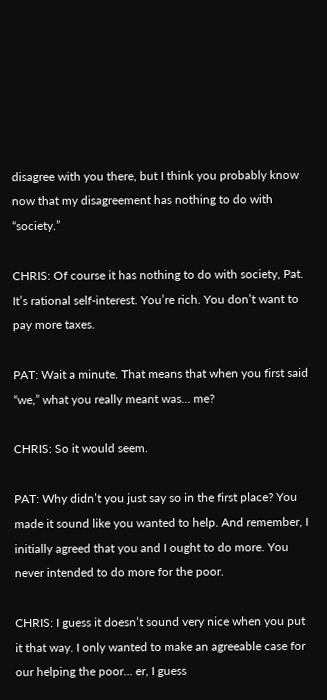disagree with you there, but I think you probably know now that my disagreement has nothing to do with “society.”

CHRIS: Of course it has nothing to do with society, Pat. It’s rational self-interest. You’re rich. You don’t want to pay more taxes.

PAT: Wait a minute. That means that when you first said “we,” what you really meant was… me?

CHRIS: So it would seem.

PAT: Why didn’t you just say so in the first place? You made it sound like you wanted to help. And remember, I initially agreed that you and I ought to do more. You never intended to do more for the poor.

CHRIS: I guess it doesn’t sound very nice when you put it that way. I only wanted to make an agreeable case for our helping the poor… er, I guess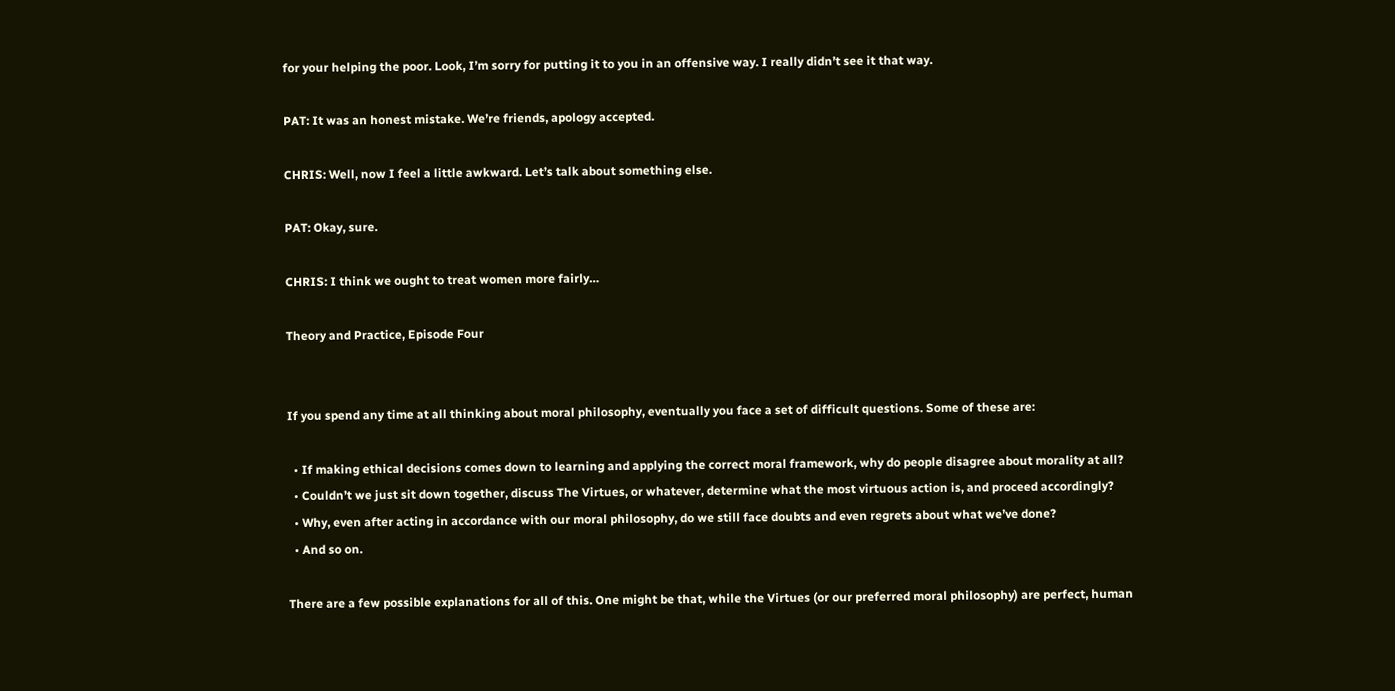for your helping the poor. Look, I’m sorry for putting it to you in an offensive way. I really didn’t see it that way.

PAT: It was an honest mistake. We’re friends, apology accepted.

CHRIS: Well, now I feel a little awkward. Let’s talk about something else.

PAT: Okay, sure.

CHRIS: I think we ought to treat women more fairly…

Theory and Practice, Episode Four


If you spend any time at all thinking about moral philosophy, eventually you face a set of difficult questions. Some of these are:

  • If making ethical decisions comes down to learning and applying the correct moral framework, why do people disagree about morality at all?
  • Couldn’t we just sit down together, discuss The Virtues, or whatever, determine what the most virtuous action is, and proceed accordingly?
  • Why, even after acting in accordance with our moral philosophy, do we still face doubts and even regrets about what we’ve done?
  • And so on.

There are a few possible explanations for all of this. One might be that, while the Virtues (or our preferred moral philosophy) are perfect, human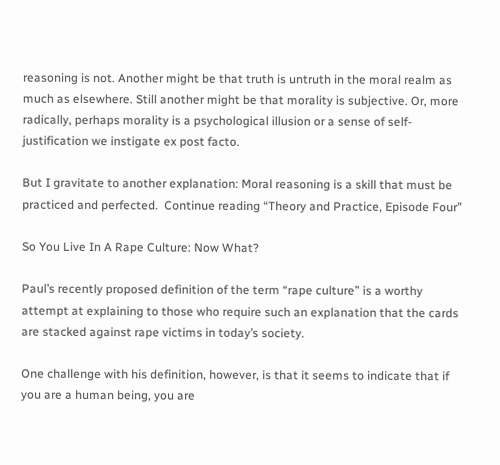reasoning is not. Another might be that truth is untruth in the moral realm as much as elsewhere. Still another might be that morality is subjective. Or, more radically, perhaps morality is a psychological illusion or a sense of self-justification we instigate ex post facto.

But I gravitate to another explanation: Moral reasoning is a skill that must be practiced and perfected.  Continue reading “Theory and Practice, Episode Four”

So You Live In A Rape Culture: Now What?

Paul’s recently proposed definition of the term “rape culture” is a worthy attempt at explaining to those who require such an explanation that the cards are stacked against rape victims in today’s society.

One challenge with his definition, however, is that it seems to indicate that if you are a human being, you are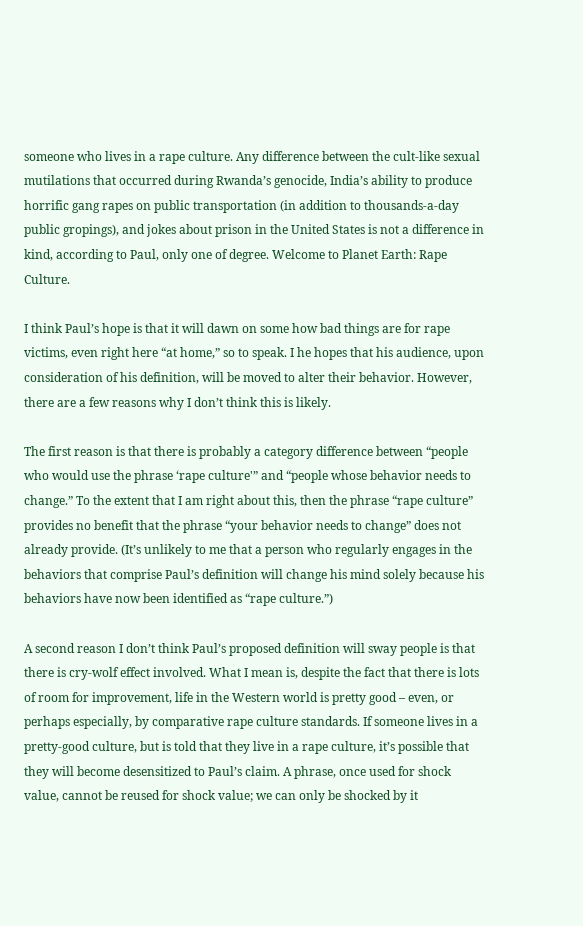someone who lives in a rape culture. Any difference between the cult-like sexual mutilations that occurred during Rwanda’s genocide, India’s ability to produce horrific gang rapes on public transportation (in addition to thousands-a-day public gropings), and jokes about prison in the United States is not a difference in kind, according to Paul, only one of degree. Welcome to Planet Earth: Rape Culture.

I think Paul’s hope is that it will dawn on some how bad things are for rape victims, even right here “at home,” so to speak. I he hopes that his audience, upon consideration of his definition, will be moved to alter their behavior. However, there are a few reasons why I don’t think this is likely.

The first reason is that there is probably a category difference between “people who would use the phrase ‘rape culture'” and “people whose behavior needs to change.” To the extent that I am right about this, then the phrase “rape culture” provides no benefit that the phrase “your behavior needs to change” does not already provide. (It’s unlikely to me that a person who regularly engages in the behaviors that comprise Paul’s definition will change his mind solely because his behaviors have now been identified as “rape culture.”)

A second reason I don’t think Paul’s proposed definition will sway people is that there is cry-wolf effect involved. What I mean is, despite the fact that there is lots of room for improvement, life in the Western world is pretty good – even, or perhaps especially, by comparative rape culture standards. If someone lives in a pretty-good culture, but is told that they live in a rape culture, it’s possible that they will become desensitized to Paul’s claim. A phrase, once used for shock value, cannot be reused for shock value; we can only be shocked by it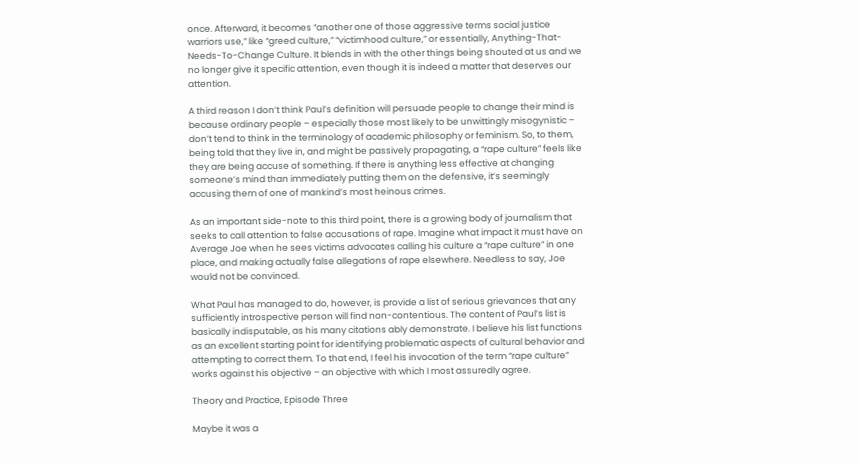once. Afterward, it becomes “another one of those aggressive terms social justice warriors use,” like “greed culture,” “victimhood culture,” or essentially, Anything-That-Needs-To-Change Culture. It blends in with the other things being shouted at us and we no longer give it specific attention, even though it is indeed a matter that deserves our attention.

A third reason I don’t think Paul’s definition will persuade people to change their mind is because ordinary people – especially those most likely to be unwittingly misogynistic – don’t tend to think in the terminology of academic philosophy or feminism. So, to them, being told that they live in, and might be passively propagating, a “rape culture” feels like they are being accuse of something. If there is anything less effective at changing someone’s mind than immediately putting them on the defensive, it’s seemingly accusing them of one of mankind’s most heinous crimes.

As an important side-note to this third point, there is a growing body of journalism that seeks to call attention to false accusations of rape. Imagine what impact it must have on Average Joe when he sees victims advocates calling his culture a “rape culture” in one place, and making actually false allegations of rape elsewhere. Needless to say, Joe would not be convinced.

What Paul has managed to do, however, is provide a list of serious grievances that any sufficiently introspective person will find non-contentious. The content of Paul’s list is basically indisputable, as his many citations ably demonstrate. I believe his list functions as an excellent starting point for identifying problematic aspects of cultural behavior and attempting to correct them. To that end, I feel his invocation of the term “rape culture” works against his objective – an objective with which I most assuredly agree.

Theory and Practice, Episode Three

Maybe it was a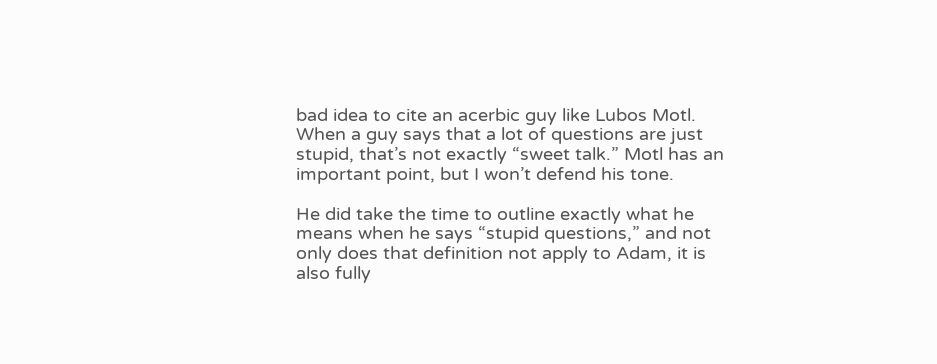bad idea to cite an acerbic guy like Lubos Motl. When a guy says that a lot of questions are just stupid, that’s not exactly “sweet talk.” Motl has an important point, but I won’t defend his tone.

He did take the time to outline exactly what he means when he says “stupid questions,” and not only does that definition not apply to Adam, it is also fully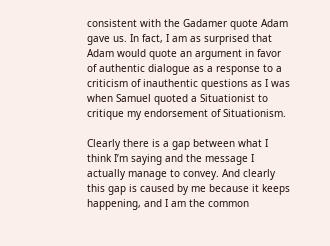consistent with the Gadamer quote Adam gave us. In fact, I am as surprised that Adam would quote an argument in favor of authentic dialogue as a response to a criticism of inauthentic questions as I was when Samuel quoted a Situationist to critique my endorsement of Situationism.

Clearly there is a gap between what I think I’m saying and the message I actually manage to convey. And clearly this gap is caused by me because it keeps happening, and I am the common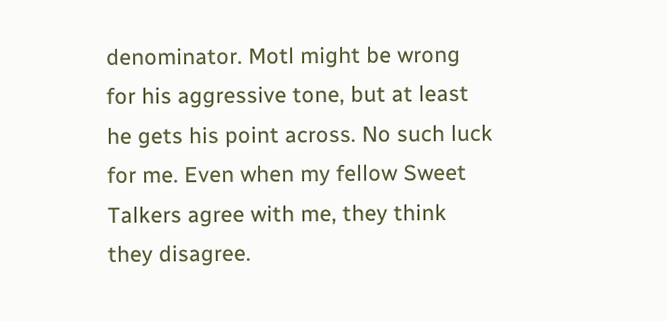denominator. Motl might be wrong for his aggressive tone, but at least he gets his point across. No such luck for me. Even when my fellow Sweet Talkers agree with me, they think they disagree.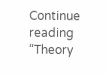Continue reading “Theory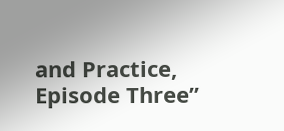and Practice, Episode Three”